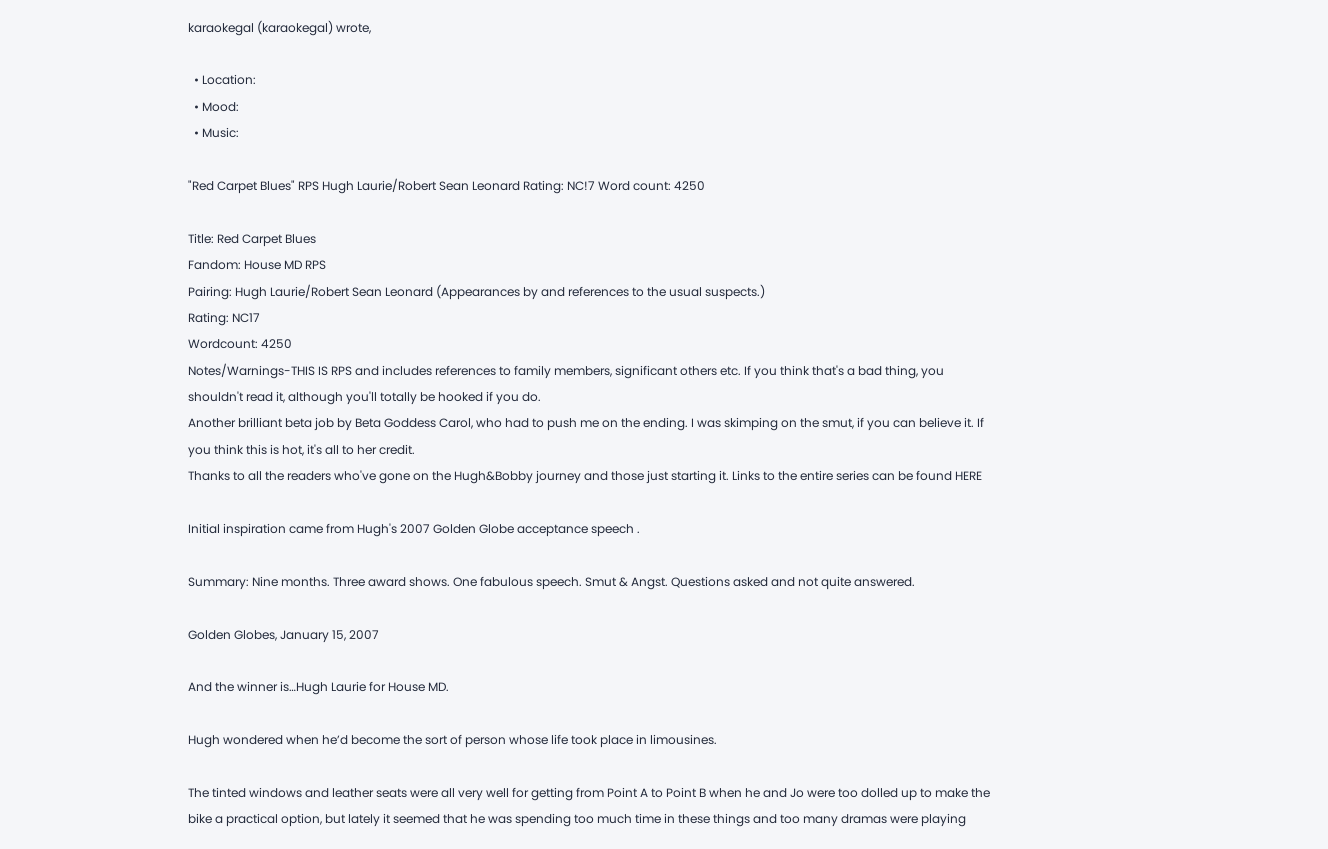karaokegal (karaokegal) wrote,

  • Location:
  • Mood:
  • Music:

"Red Carpet Blues" RPS Hugh Laurie/Robert Sean Leonard Rating: NC!7 Word count: 4250

Title: Red Carpet Blues
Fandom: House MD RPS
Pairing: Hugh Laurie/Robert Sean Leonard (Appearances by and references to the usual suspects.)
Rating: NC17
Wordcount: 4250
Notes/Warnings-THIS IS RPS and includes references to family members, significant others etc. If you think that's a bad thing, you shouldn't read it, although you'll totally be hooked if you do.
Another brilliant beta job by Beta Goddess Carol, who had to push me on the ending. I was skimping on the smut, if you can believe it. If you think this is hot, it's all to her credit.
Thanks to all the readers who've gone on the Hugh&Bobby journey and those just starting it. Links to the entire series can be found HERE

Initial inspiration came from Hugh's 2007 Golden Globe acceptance speech .

Summary: Nine months. Three award shows. One fabulous speech. Smut & Angst. Questions asked and not quite answered.

Golden Globes, January 15, 2007

And the winner is…Hugh Laurie for House MD.

Hugh wondered when he’d become the sort of person whose life took place in limousines.

The tinted windows and leather seats were all very well for getting from Point A to Point B when he and Jo were too dolled up to make the bike a practical option, but lately it seemed that he was spending too much time in these things and too many dramas were playing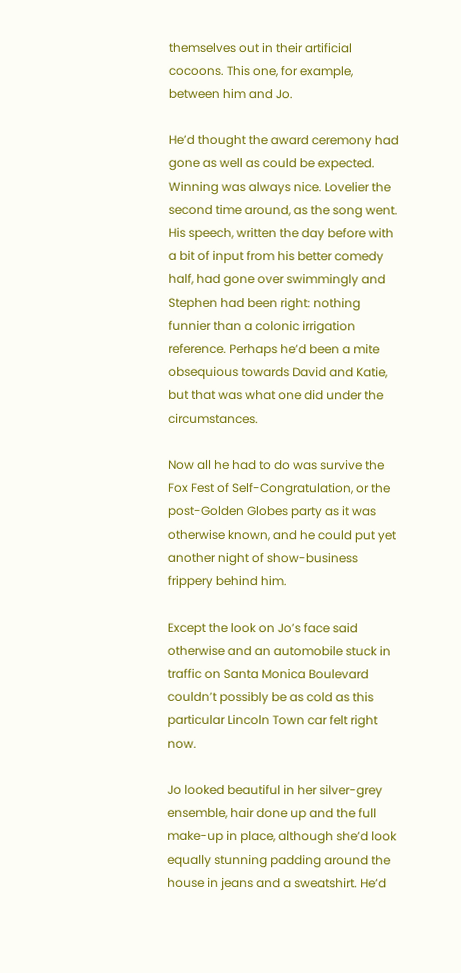themselves out in their artificial cocoons. This one, for example, between him and Jo.

He’d thought the award ceremony had gone as well as could be expected. Winning was always nice. Lovelier the second time around, as the song went. His speech, written the day before with a bit of input from his better comedy half, had gone over swimmingly and Stephen had been right: nothing funnier than a colonic irrigation reference. Perhaps he’d been a mite obsequious towards David and Katie, but that was what one did under the circumstances.

Now all he had to do was survive the Fox Fest of Self-Congratulation, or the post-Golden Globes party as it was otherwise known, and he could put yet another night of show-business frippery behind him.

Except the look on Jo’s face said otherwise and an automobile stuck in traffic on Santa Monica Boulevard couldn’t possibly be as cold as this particular Lincoln Town car felt right now.

Jo looked beautiful in her silver-grey ensemble, hair done up and the full make-up in place, although she’d look equally stunning padding around the house in jeans and a sweatshirt. He’d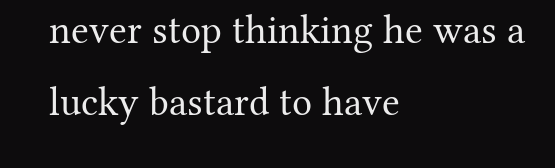never stop thinking he was a lucky bastard to have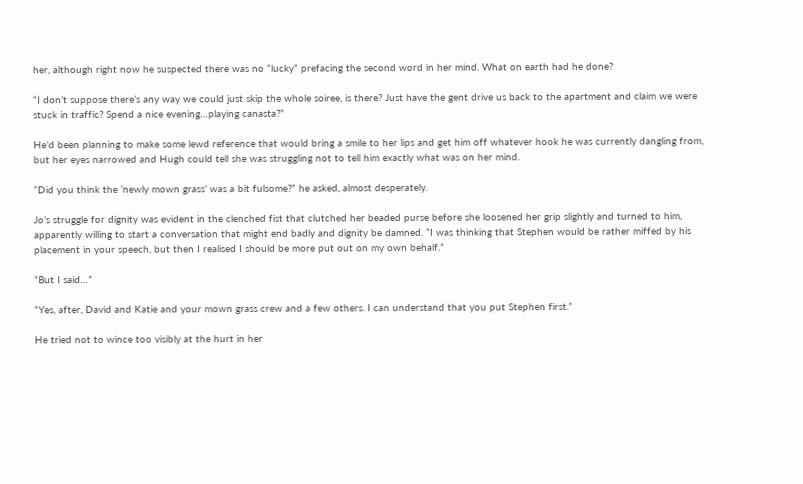her, although right now he suspected there was no “lucky” prefacing the second word in her mind. What on earth had he done?

“I don’t suppose there’s any way we could just skip the whole soiree, is there? Just have the gent drive us back to the apartment and claim we were stuck in traffic? Spend a nice evening…playing canasta?”

He’d been planning to make some lewd reference that would bring a smile to her lips and get him off whatever hook he was currently dangling from, but her eyes narrowed and Hugh could tell she was struggling not to tell him exactly what was on her mind.

“Did you think the ‘newly mown grass’ was a bit fulsome?” he asked, almost desperately.

Jo’s struggle for dignity was evident in the clenched fist that clutched her beaded purse before she loosened her grip slightly and turned to him, apparently willing to start a conversation that might end badly and dignity be damned. “I was thinking that Stephen would be rather miffed by his placement in your speech, but then I realised I should be more put out on my own behalf.”

“But I said…”

“Yes, after, David and Katie and your mown grass crew and a few others. I can understand that you put Stephen first.”

He tried not to wince too visibly at the hurt in her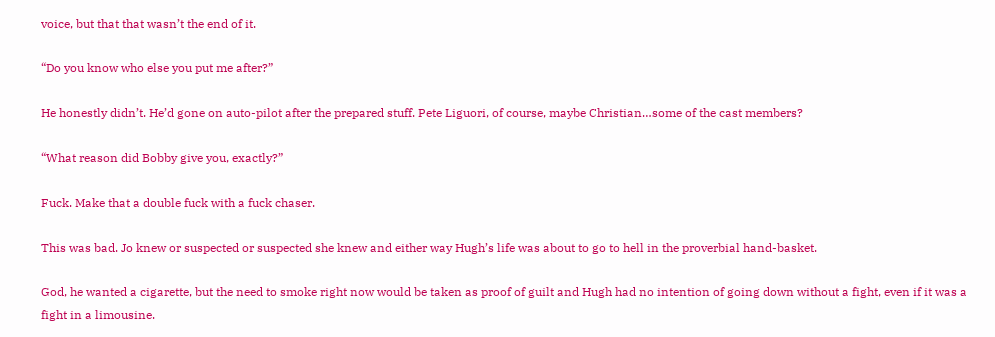voice, but that that wasn’t the end of it.

“Do you know who else you put me after?”

He honestly didn’t. He’d gone on auto-pilot after the prepared stuff. Pete Liguori, of course, maybe Christian…some of the cast members?

“What reason did Bobby give you, exactly?”

Fuck. Make that a double fuck with a fuck chaser.

This was bad. Jo knew or suspected or suspected she knew and either way Hugh’s life was about to go to hell in the proverbial hand-basket.

God, he wanted a cigarette, but the need to smoke right now would be taken as proof of guilt and Hugh had no intention of going down without a fight, even if it was a fight in a limousine.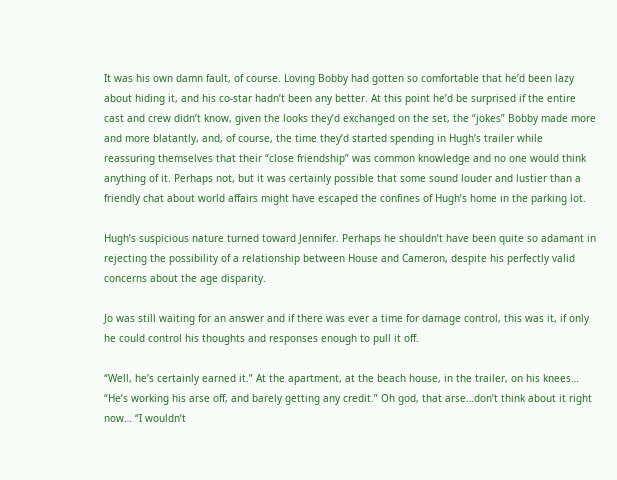It was his own damn fault, of course. Loving Bobby had gotten so comfortable that he’d been lazy about hiding it, and his co-star hadn’t been any better. At this point he’d be surprised if the entire cast and crew didn’t know, given the looks they’d exchanged on the set, the “jokes” Bobby made more and more blatantly, and, of course, the time they’d started spending in Hugh’s trailer while reassuring themselves that their “close friendship” was common knowledge and no one would think anything of it. Perhaps not, but it was certainly possible that some sound louder and lustier than a friendly chat about world affairs might have escaped the confines of Hugh’s home in the parking lot.

Hugh’s suspicious nature turned toward Jennifer. Perhaps he shouldn’t have been quite so adamant in rejecting the possibility of a relationship between House and Cameron, despite his perfectly valid concerns about the age disparity.

Jo was still waiting for an answer and if there was ever a time for damage control, this was it, if only he could control his thoughts and responses enough to pull it off.

“Well, he’s certainly earned it.” At the apartment, at the beach house, in the trailer, on his knees… “He’s working his arse off, and barely getting any credit.” Oh god, that arse…don’t think about it right now… “I wouldn’t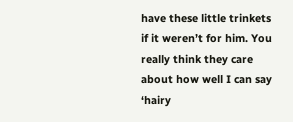have these little trinkets if it weren’t for him. You really think they care about how well I can say ‘hairy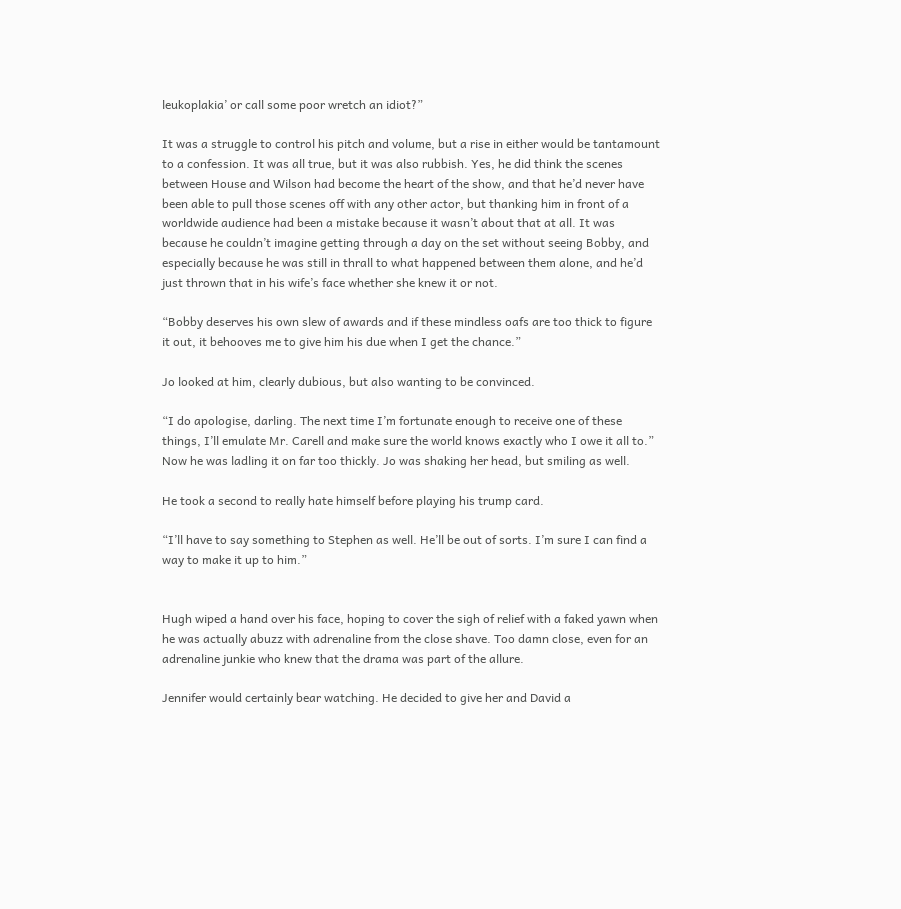leukoplakia’ or call some poor wretch an idiot?”

It was a struggle to control his pitch and volume, but a rise in either would be tantamount to a confession. It was all true, but it was also rubbish. Yes, he did think the scenes between House and Wilson had become the heart of the show, and that he’d never have been able to pull those scenes off with any other actor, but thanking him in front of a worldwide audience had been a mistake because it wasn’t about that at all. It was because he couldn’t imagine getting through a day on the set without seeing Bobby, and especially because he was still in thrall to what happened between them alone, and he’d just thrown that in his wife’s face whether she knew it or not.

“Bobby deserves his own slew of awards and if these mindless oafs are too thick to figure it out, it behooves me to give him his due when I get the chance.”

Jo looked at him, clearly dubious, but also wanting to be convinced.

“I do apologise, darling. The next time I’m fortunate enough to receive one of these things, I’ll emulate Mr. Carell and make sure the world knows exactly who I owe it all to.” Now he was ladling it on far too thickly. Jo was shaking her head, but smiling as well.

He took a second to really hate himself before playing his trump card.

“I’ll have to say something to Stephen as well. He’ll be out of sorts. I’m sure I can find a way to make it up to him.”


Hugh wiped a hand over his face, hoping to cover the sigh of relief with a faked yawn when he was actually abuzz with adrenaline from the close shave. Too damn close, even for an adrenaline junkie who knew that the drama was part of the allure.

Jennifer would certainly bear watching. He decided to give her and David a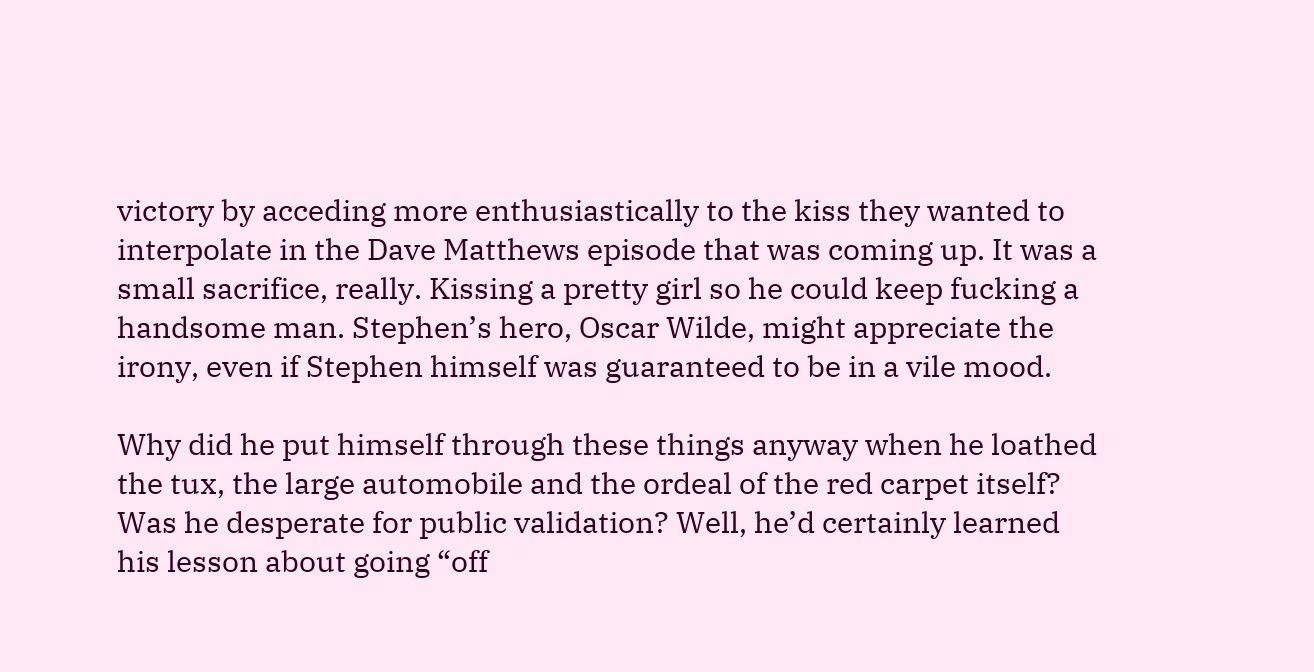victory by acceding more enthusiastically to the kiss they wanted to interpolate in the Dave Matthews episode that was coming up. It was a small sacrifice, really. Kissing a pretty girl so he could keep fucking a handsome man. Stephen’s hero, Oscar Wilde, might appreciate the irony, even if Stephen himself was guaranteed to be in a vile mood.

Why did he put himself through these things anyway when he loathed the tux, the large automobile and the ordeal of the red carpet itself? Was he desperate for public validation? Well, he’d certainly learned his lesson about going “off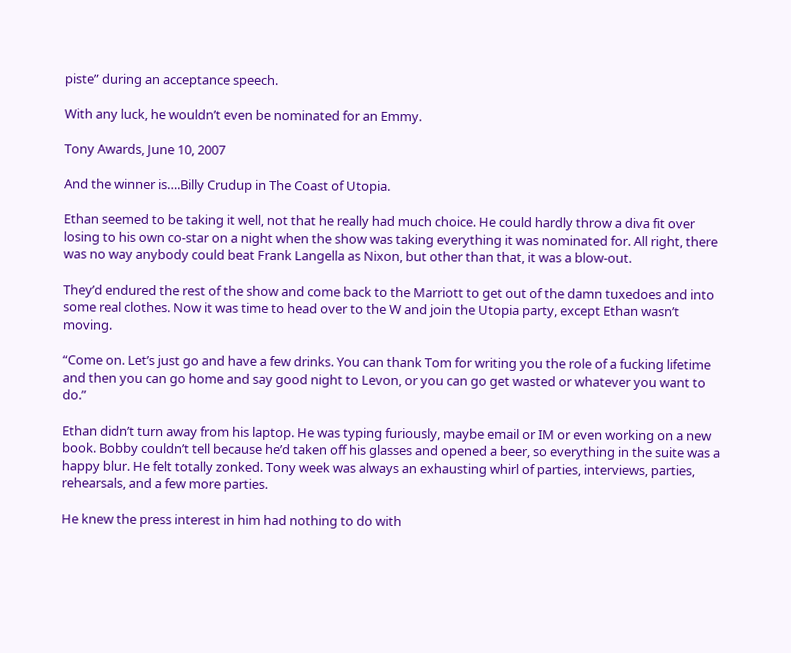piste” during an acceptance speech.

With any luck, he wouldn’t even be nominated for an Emmy.

Tony Awards, June 10, 2007

And the winner is….Billy Crudup in The Coast of Utopia.

Ethan seemed to be taking it well, not that he really had much choice. He could hardly throw a diva fit over losing to his own co-star on a night when the show was taking everything it was nominated for. All right, there was no way anybody could beat Frank Langella as Nixon, but other than that, it was a blow-out.

They’d endured the rest of the show and come back to the Marriott to get out of the damn tuxedoes and into some real clothes. Now it was time to head over to the W and join the Utopia party, except Ethan wasn’t moving.

“Come on. Let’s just go and have a few drinks. You can thank Tom for writing you the role of a fucking lifetime and then you can go home and say good night to Levon, or you can go get wasted or whatever you want to do.”

Ethan didn’t turn away from his laptop. He was typing furiously, maybe email or IM or even working on a new book. Bobby couldn’t tell because he’d taken off his glasses and opened a beer, so everything in the suite was a happy blur. He felt totally zonked. Tony week was always an exhausting whirl of parties, interviews, parties, rehearsals, and a few more parties.

He knew the press interest in him had nothing to do with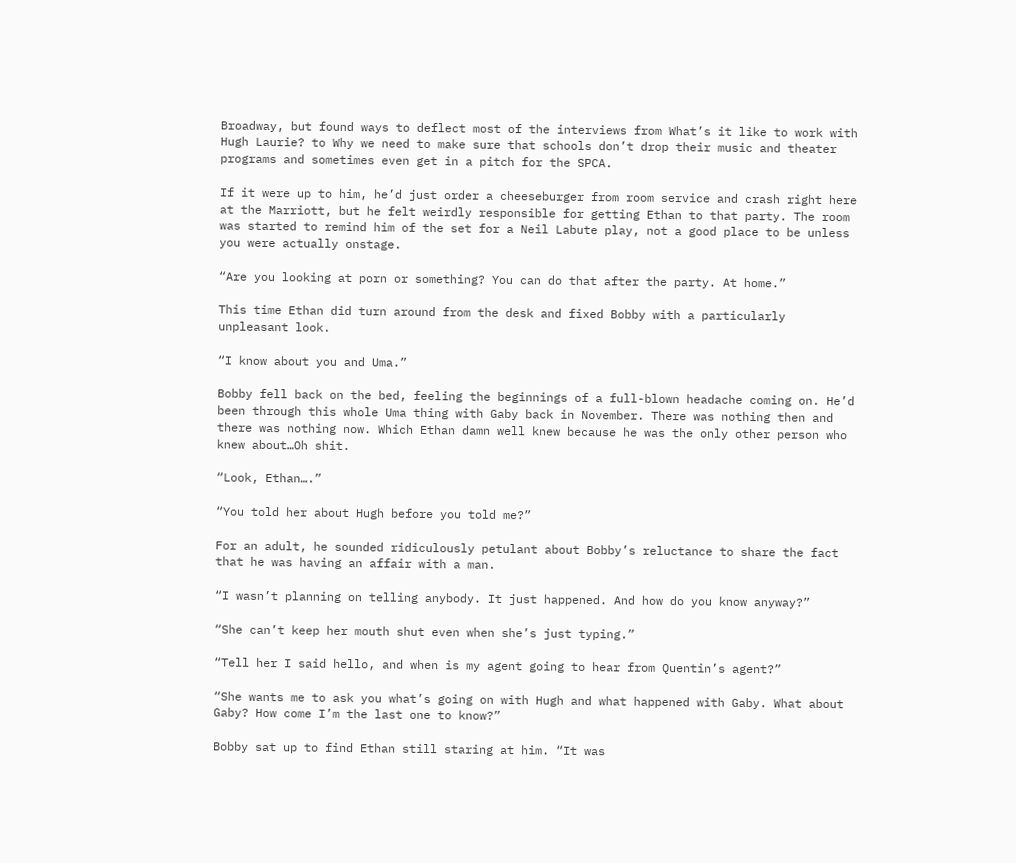Broadway, but found ways to deflect most of the interviews from What’s it like to work with Hugh Laurie? to Why we need to make sure that schools don’t drop their music and theater programs and sometimes even get in a pitch for the SPCA.

If it were up to him, he’d just order a cheeseburger from room service and crash right here at the Marriott, but he felt weirdly responsible for getting Ethan to that party. The room was started to remind him of the set for a Neil Labute play, not a good place to be unless you were actually onstage.

“Are you looking at porn or something? You can do that after the party. At home.”

This time Ethan did turn around from the desk and fixed Bobby with a particularly unpleasant look.

“I know about you and Uma.”

Bobby fell back on the bed, feeling the beginnings of a full-blown headache coming on. He’d been through this whole Uma thing with Gaby back in November. There was nothing then and there was nothing now. Which Ethan damn well knew because he was the only other person who knew about…Oh shit.

“Look, Ethan….”

“You told her about Hugh before you told me?”

For an adult, he sounded ridiculously petulant about Bobby’s reluctance to share the fact that he was having an affair with a man.

“I wasn’t planning on telling anybody. It just happened. And how do you know anyway?”

“She can’t keep her mouth shut even when she’s just typing.”

“Tell her I said hello, and when is my agent going to hear from Quentin’s agent?”

“She wants me to ask you what’s going on with Hugh and what happened with Gaby. What about Gaby? How come I’m the last one to know?”

Bobby sat up to find Ethan still staring at him. “It was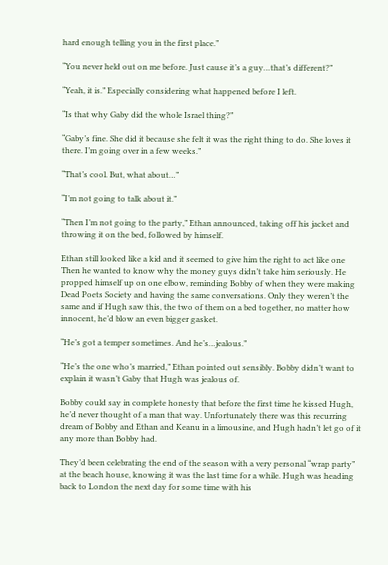hard enough telling you in the first place.”

“You never held out on me before. Just cause it’s a guy…that’s different?”

“Yeah, it is.” Especially considering what happened before I left.

“Is that why Gaby did the whole Israel thing?”

“Gaby’s fine. She did it because she felt it was the right thing to do. She loves it there. I’m going over in a few weeks.”

“That’s cool. But, what about…”

“I’m not going to talk about it.”

“Then I’m not going to the party,” Ethan announced, taking off his jacket and throwing it on the bed, followed by himself.

Ethan still looked like a kid and it seemed to give him the right to act like one Then he wanted to know why the money guys didn’t take him seriously. He propped himself up on one elbow, reminding Bobby of when they were making Dead Poets Society and having the same conversations. Only they weren’t the same and if Hugh saw this, the two of them on a bed together, no matter how innocent, he’d blow an even bigger gasket.

“He’s got a temper sometimes. And he’s…jealous.”

“He’s the one who’s married,” Ethan pointed out sensibly. Bobby didn’t want to explain it wasn’t Gaby that Hugh was jealous of.

Bobby could say in complete honesty that before the first time he kissed Hugh, he’d never thought of a man that way. Unfortunately there was this recurring dream of Bobby and Ethan and Keanu in a limousine, and Hugh hadn’t let go of it any more than Bobby had.

They’d been celebrating the end of the season with a very personal “wrap party” at the beach house, knowing it was the last time for a while. Hugh was heading back to London the next day for some time with his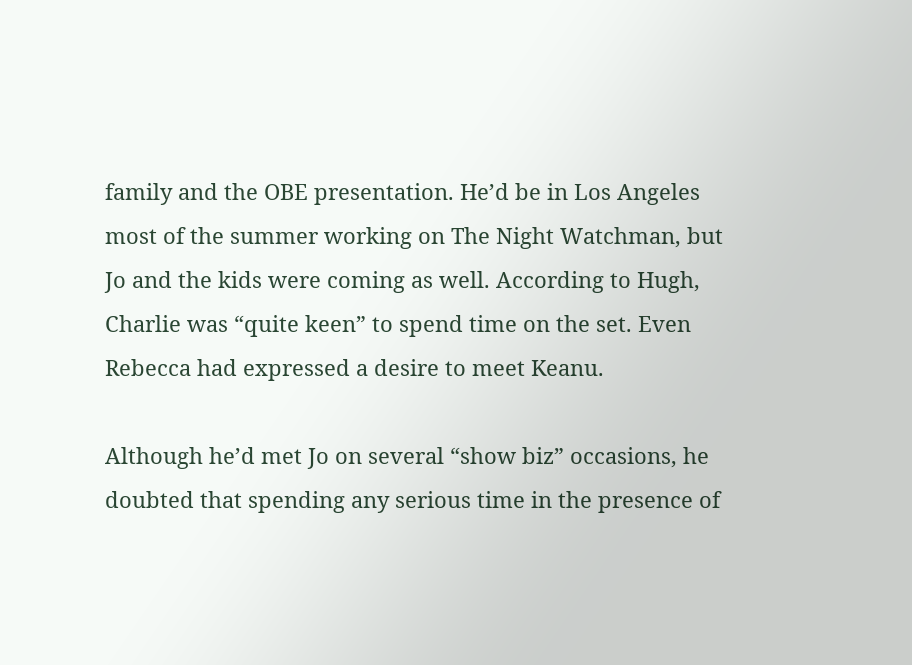family and the OBE presentation. He’d be in Los Angeles most of the summer working on The Night Watchman, but Jo and the kids were coming as well. According to Hugh, Charlie was “quite keen” to spend time on the set. Even Rebecca had expressed a desire to meet Keanu.

Although he’d met Jo on several “show biz” occasions, he doubted that spending any serious time in the presence of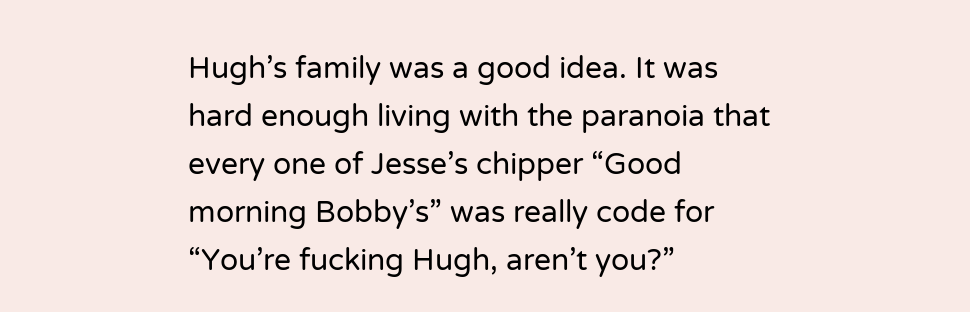Hugh’s family was a good idea. It was hard enough living with the paranoia that every one of Jesse’s chipper “Good morning Bobby’s” was really code for “You’re fucking Hugh, aren’t you?”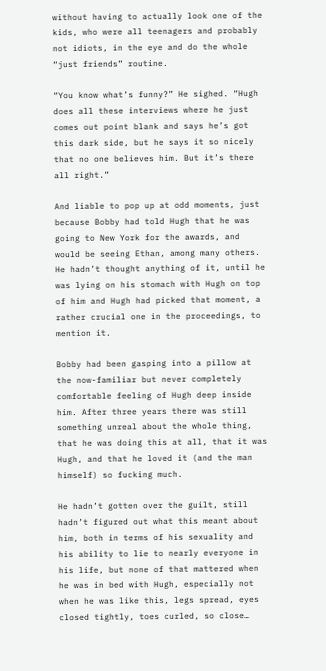without having to actually look one of the kids, who were all teenagers and probably not idiots, in the eye and do the whole “just friends” routine.

“You know what’s funny?” He sighed. “Hugh does all these interviews where he just comes out point blank and says he’s got this dark side, but he says it so nicely that no one believes him. But it’s there all right.”

And liable to pop up at odd moments, just because Bobby had told Hugh that he was going to New York for the awards, and would be seeing Ethan, among many others. He hadn’t thought anything of it, until he was lying on his stomach with Hugh on top of him and Hugh had picked that moment, a rather crucial one in the proceedings, to mention it.

Bobby had been gasping into a pillow at the now-familiar but never completely comfortable feeling of Hugh deep inside him. After three years there was still something unreal about the whole thing, that he was doing this at all, that it was Hugh, and that he loved it (and the man himself) so fucking much.

He hadn’t gotten over the guilt, still hadn’t figured out what this meant about him, both in terms of his sexuality and his ability to lie to nearly everyone in his life, but none of that mattered when he was in bed with Hugh, especially not when he was like this, legs spread, eyes closed tightly, toes curled, so close…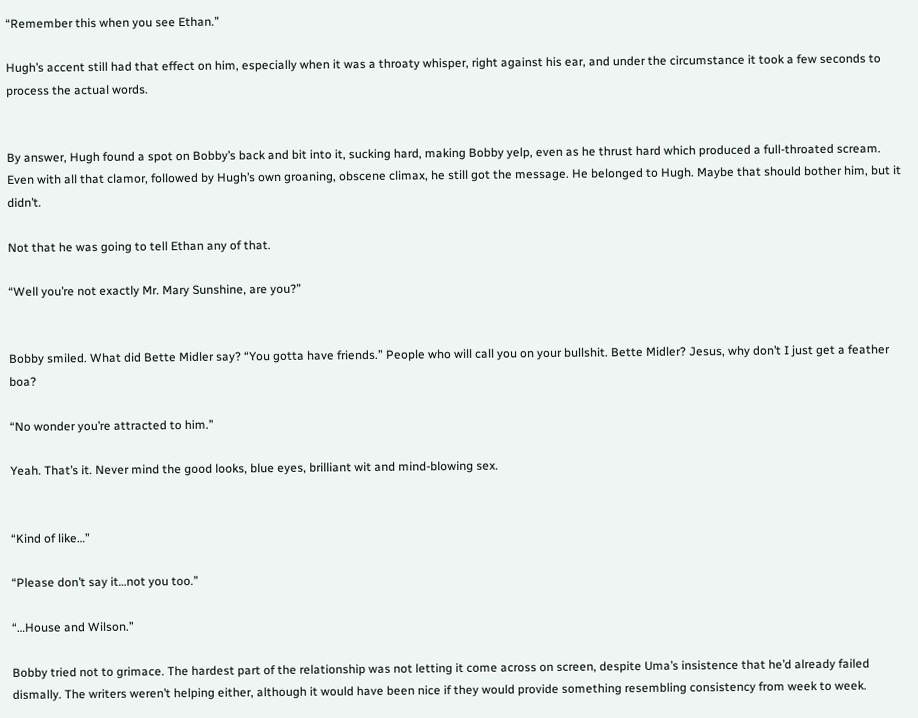“Remember this when you see Ethan.”

Hugh’s accent still had that effect on him, especially when it was a throaty whisper, right against his ear, and under the circumstance it took a few seconds to process the actual words.


By answer, Hugh found a spot on Bobby’s back and bit into it, sucking hard, making Bobby yelp, even as he thrust hard which produced a full-throated scream. Even with all that clamor, followed by Hugh’s own groaning, obscene climax, he still got the message. He belonged to Hugh. Maybe that should bother him, but it didn’t.

Not that he was going to tell Ethan any of that.

“Well you’re not exactly Mr. Mary Sunshine, are you?”


Bobby smiled. What did Bette Midler say? “You gotta have friends.” People who will call you on your bullshit. Bette Midler? Jesus, why don’t I just get a feather boa?

“No wonder you’re attracted to him.”

Yeah. That’s it. Never mind the good looks, blue eyes, brilliant wit and mind-blowing sex.


“Kind of like…”

“Please don’t say it…not you too.”

“…House and Wilson.”

Bobby tried not to grimace. The hardest part of the relationship was not letting it come across on screen, despite Uma’s insistence that he’d already failed dismally. The writers weren’t helping either, although it would have been nice if they would provide something resembling consistency from week to week.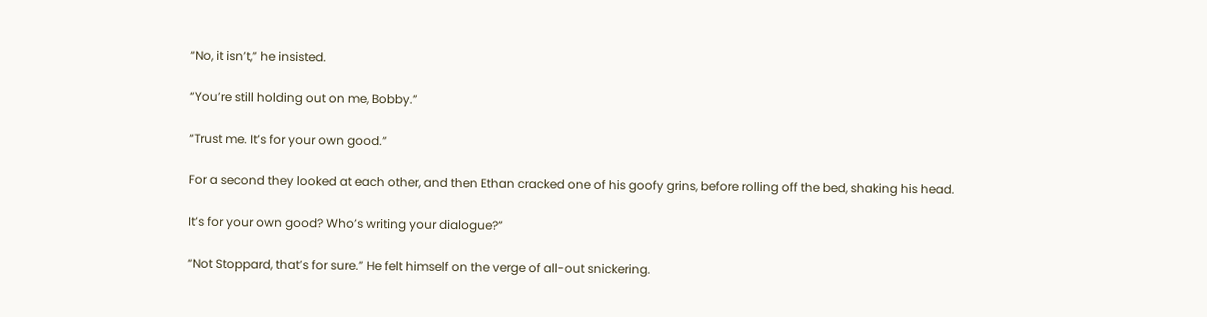“No, it isn’t,” he insisted.

“You’re still holding out on me, Bobby.”

“Trust me. It’s for your own good.”

For a second they looked at each other, and then Ethan cracked one of his goofy grins, before rolling off the bed, shaking his head.

It’s for your own good? Who’s writing your dialogue?”

“Not Stoppard, that’s for sure.” He felt himself on the verge of all-out snickering.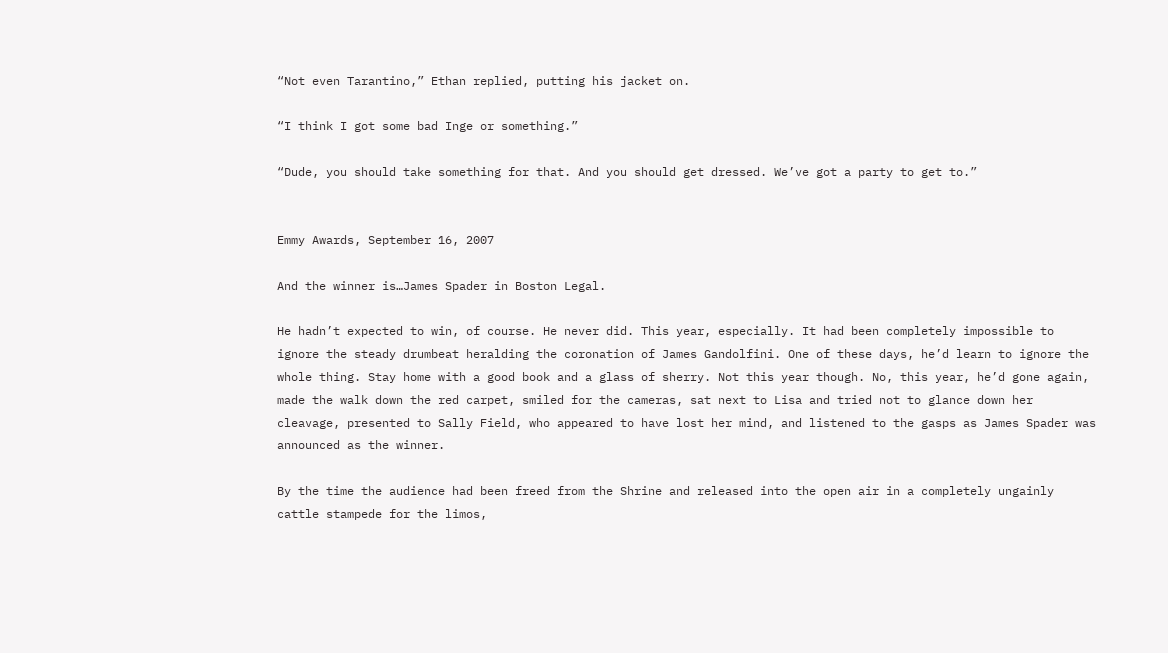“Not even Tarantino,” Ethan replied, putting his jacket on.

“I think I got some bad Inge or something.”

“Dude, you should take something for that. And you should get dressed. We’ve got a party to get to.”


Emmy Awards, September 16, 2007

And the winner is…James Spader in Boston Legal.

He hadn’t expected to win, of course. He never did. This year, especially. It had been completely impossible to ignore the steady drumbeat heralding the coronation of James Gandolfini. One of these days, he’d learn to ignore the whole thing. Stay home with a good book and a glass of sherry. Not this year though. No, this year, he’d gone again, made the walk down the red carpet, smiled for the cameras, sat next to Lisa and tried not to glance down her cleavage, presented to Sally Field, who appeared to have lost her mind, and listened to the gasps as James Spader was announced as the winner.

By the time the audience had been freed from the Shrine and released into the open air in a completely ungainly cattle stampede for the limos,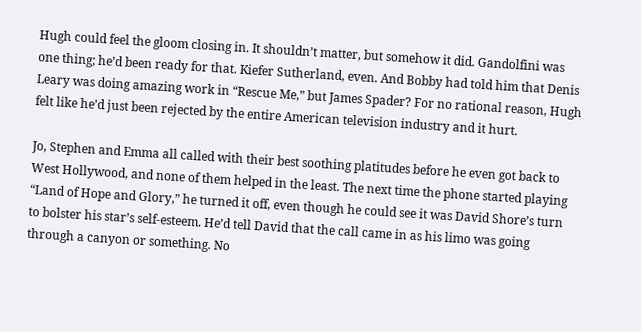Hugh could feel the gloom closing in. It shouldn’t matter, but somehow it did. Gandolfini was one thing; he’d been ready for that. Kiefer Sutherland, even. And Bobby had told him that Denis Leary was doing amazing work in “Rescue Me,” but James Spader? For no rational reason, Hugh felt like he’d just been rejected by the entire American television industry and it hurt.

Jo, Stephen and Emma all called with their best soothing platitudes before he even got back to West Hollywood, and none of them helped in the least. The next time the phone started playing “Land of Hope and Glory,” he turned it off, even though he could see it was David Shore’s turn to bolster his star’s self-esteem. He’d tell David that the call came in as his limo was going through a canyon or something. No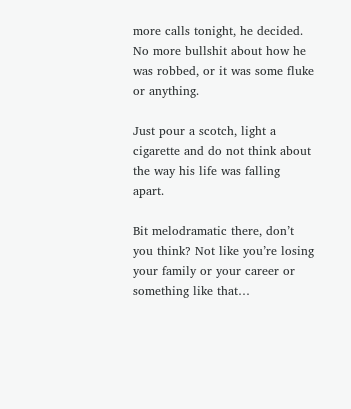more calls tonight, he decided. No more bullshit about how he was robbed, or it was some fluke or anything.

Just pour a scotch, light a cigarette and do not think about the way his life was falling apart.

Bit melodramatic there, don’t you think? Not like you’re losing your family or your career or something like that…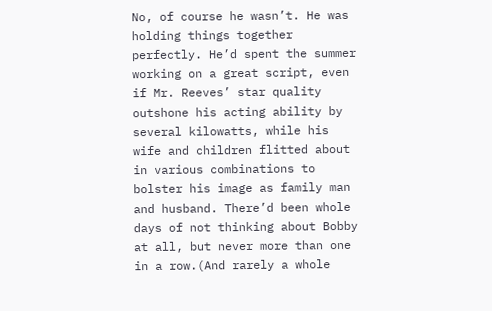No, of course he wasn’t. He was holding things together perfectly. He’d spent the summer working on a great script, even if Mr. Reeves’ star quality outshone his acting ability by several kilowatts, while his wife and children flitted about in various combinations to bolster his image as family man and husband. There’d been whole days of not thinking about Bobby at all, but never more than one in a row.(And rarely a whole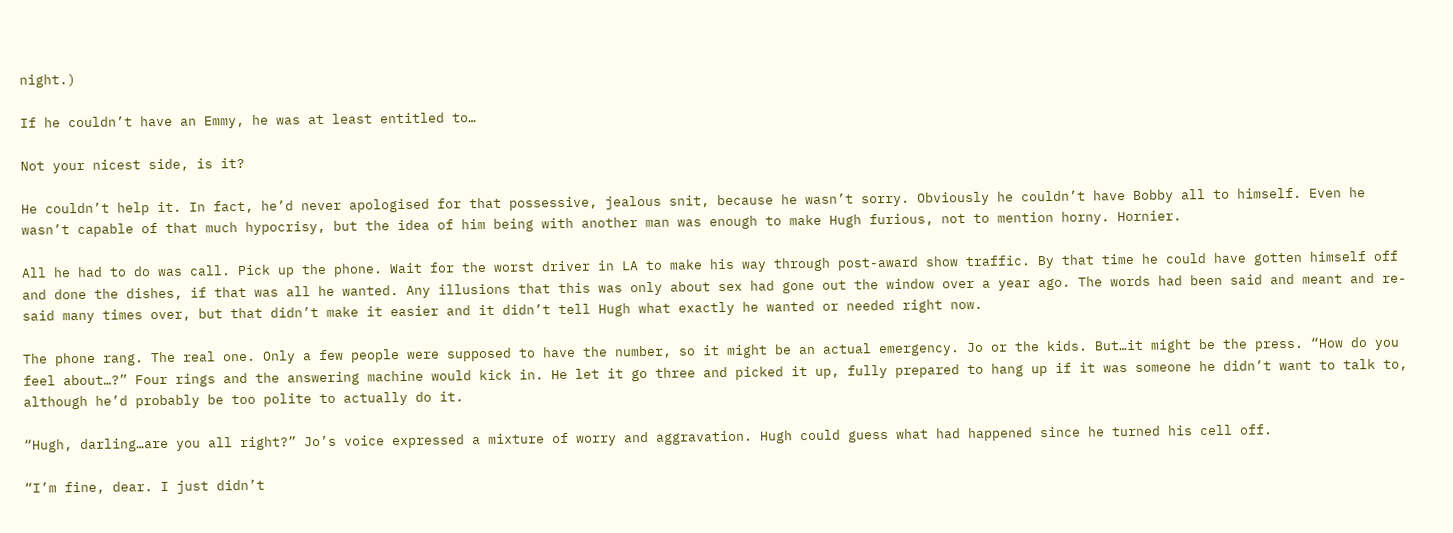night.)

If he couldn’t have an Emmy, he was at least entitled to…

Not your nicest side, is it?

He couldn’t help it. In fact, he’d never apologised for that possessive, jealous snit, because he wasn’t sorry. Obviously he couldn’t have Bobby all to himself. Even he wasn’t capable of that much hypocrisy, but the idea of him being with another man was enough to make Hugh furious, not to mention horny. Hornier.

All he had to do was call. Pick up the phone. Wait for the worst driver in LA to make his way through post-award show traffic. By that time he could have gotten himself off and done the dishes, if that was all he wanted. Any illusions that this was only about sex had gone out the window over a year ago. The words had been said and meant and re-said many times over, but that didn’t make it easier and it didn’t tell Hugh what exactly he wanted or needed right now.

The phone rang. The real one. Only a few people were supposed to have the number, so it might be an actual emergency. Jo or the kids. But…it might be the press. “How do you feel about…?” Four rings and the answering machine would kick in. He let it go three and picked it up, fully prepared to hang up if it was someone he didn’t want to talk to, although he’d probably be too polite to actually do it.

“Hugh, darling…are you all right?” Jo’s voice expressed a mixture of worry and aggravation. Hugh could guess what had happened since he turned his cell off.

“I’m fine, dear. I just didn’t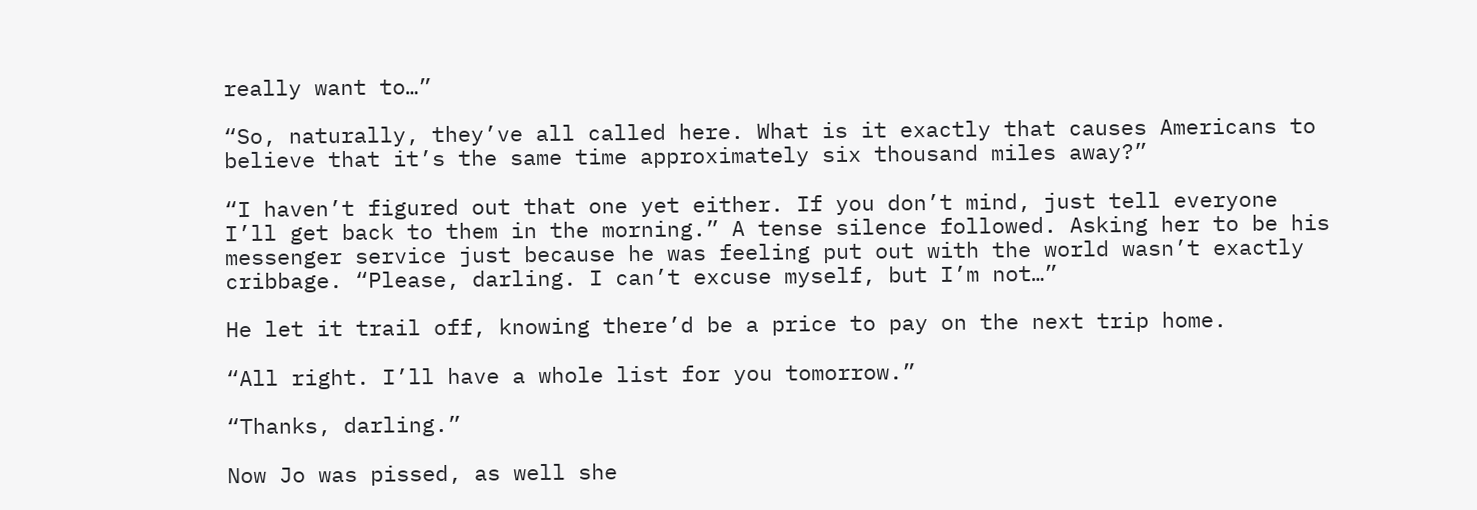really want to…”

“So, naturally, they’ve all called here. What is it exactly that causes Americans to believe that it’s the same time approximately six thousand miles away?”

“I haven’t figured out that one yet either. If you don’t mind, just tell everyone I’ll get back to them in the morning.” A tense silence followed. Asking her to be his messenger service just because he was feeling put out with the world wasn’t exactly cribbage. “Please, darling. I can’t excuse myself, but I’m not…”

He let it trail off, knowing there’d be a price to pay on the next trip home.

“All right. I’ll have a whole list for you tomorrow.”

“Thanks, darling.”

Now Jo was pissed, as well she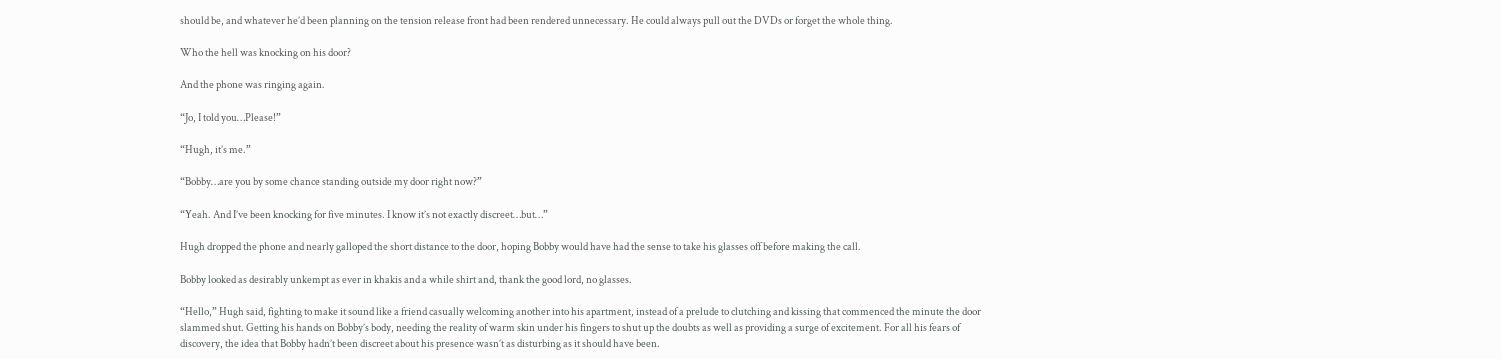should be, and whatever he’d been planning on the tension release front had been rendered unnecessary. He could always pull out the DVDs or forget the whole thing.

Who the hell was knocking on his door?

And the phone was ringing again.

“Jo, I told you…Please!”

“Hugh, it’s me.”

“Bobby…are you by some chance standing outside my door right now?”

“Yeah. And I’ve been knocking for five minutes. I know it’s not exactly discreet…but…”

Hugh dropped the phone and nearly galloped the short distance to the door, hoping Bobby would have had the sense to take his glasses off before making the call.

Bobby looked as desirably unkempt as ever in khakis and a while shirt and, thank the good lord, no glasses.

“Hello,” Hugh said, fighting to make it sound like a friend casually welcoming another into his apartment, instead of a prelude to clutching and kissing that commenced the minute the door slammed shut. Getting his hands on Bobby’s body, needing the reality of warm skin under his fingers to shut up the doubts as well as providing a surge of excitement. For all his fears of discovery, the idea that Bobby hadn’t been discreet about his presence wasn’t as disturbing as it should have been.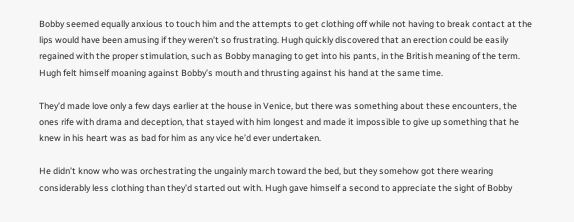Bobby seemed equally anxious to touch him and the attempts to get clothing off while not having to break contact at the lips would have been amusing if they weren’t so frustrating. Hugh quickly discovered that an erection could be easily regained with the proper stimulation, such as Bobby managing to get into his pants, in the British meaning of the term. Hugh felt himself moaning against Bobby’s mouth and thrusting against his hand at the same time.

They’d made love only a few days earlier at the house in Venice, but there was something about these encounters, the ones rife with drama and deception, that stayed with him longest and made it impossible to give up something that he knew in his heart was as bad for him as any vice he’d ever undertaken.

He didn’t know who was orchestrating the ungainly march toward the bed, but they somehow got there wearing considerably less clothing than they’d started out with. Hugh gave himself a second to appreciate the sight of Bobby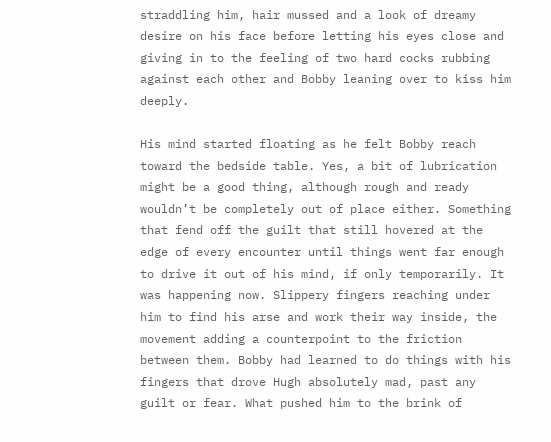straddling him, hair mussed and a look of dreamy desire on his face before letting his eyes close and giving in to the feeling of two hard cocks rubbing against each other and Bobby leaning over to kiss him deeply.

His mind started floating as he felt Bobby reach toward the bedside table. Yes, a bit of lubrication might be a good thing, although rough and ready wouldn’t be completely out of place either. Something that fend off the guilt that still hovered at the edge of every encounter until things went far enough to drive it out of his mind, if only temporarily. It was happening now. Slippery fingers reaching under him to find his arse and work their way inside, the movement adding a counterpoint to the friction between them. Bobby had learned to do things with his fingers that drove Hugh absolutely mad, past any guilt or fear. What pushed him to the brink of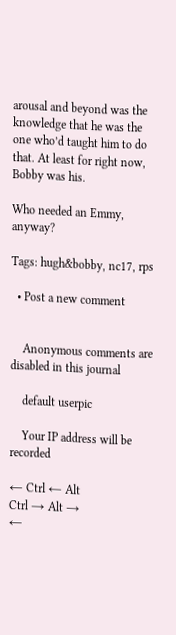arousal and beyond was the knowledge that he was the one who’d taught him to do that. At least for right now, Bobby was his.

Who needed an Emmy, anyway?

Tags: hugh&bobby, nc17, rps

  • Post a new comment


    Anonymous comments are disabled in this journal

    default userpic

    Your IP address will be recorded

← Ctrl ← Alt
Ctrl → Alt →
←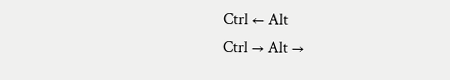Ctrl ← Alt
Ctrl → Alt →